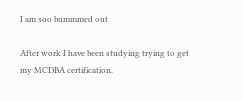I am soo bummmed out

After work I have been studying trying to get my MCDBA certification.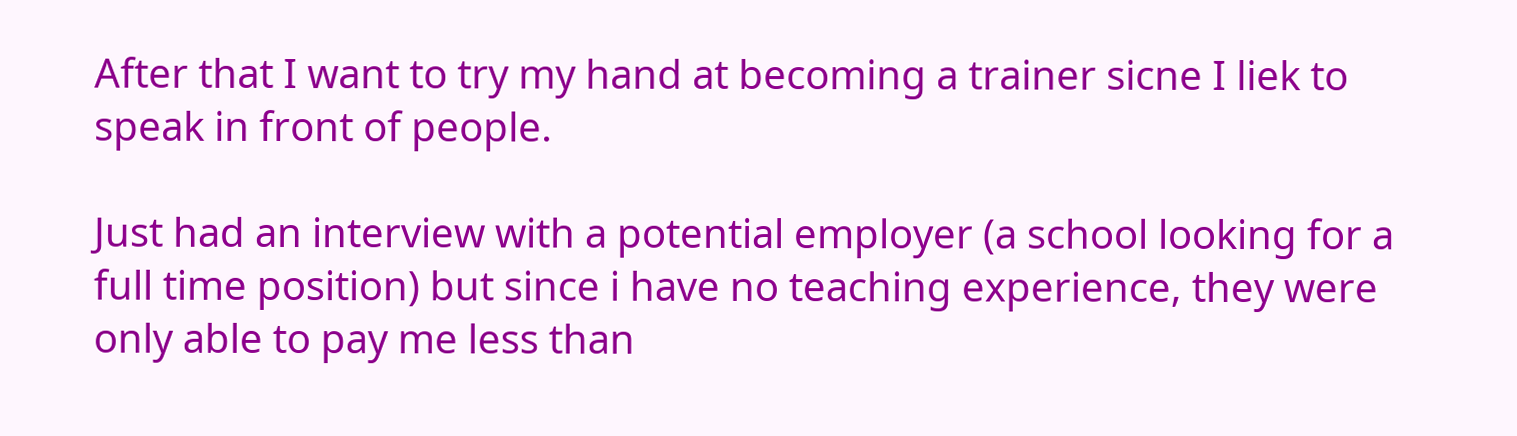After that I want to try my hand at becoming a trainer sicne I liek to speak in front of people.

Just had an interview with a potential employer (a school looking for a full time position) but since i have no teaching experience, they were only able to pay me less than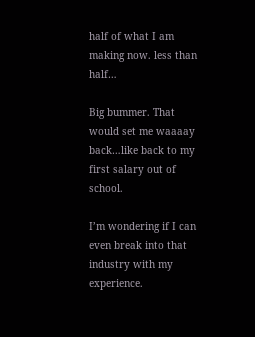half of what I am making now. less than half…

Big bummer. That would set me waaaay back…like back to my first salary out of school.

I’m wondering if I can even break into that industry with my experience.